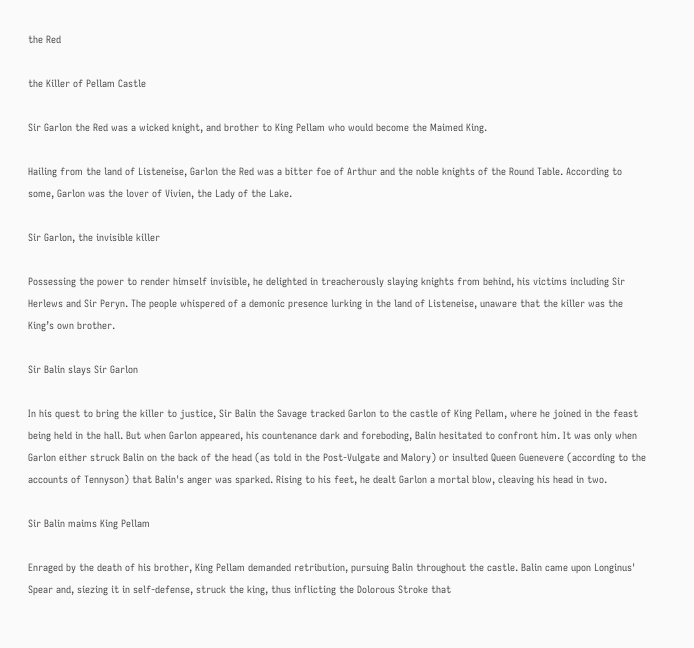the Red

the Killer of Pellam Castle

Sir Garlon the Red was a wicked knight, and brother to King Pellam who would become the Maimed King.

Hailing from the land of Listeneise, Garlon the Red was a bitter foe of Arthur and the noble knights of the Round Table. According to some, Garlon was the lover of Vivien, the Lady of the Lake.

Sir Garlon, the invisible killer

Possessing the power to render himself invisible, he delighted in treacherously slaying knights from behind, his victims including Sir Herlews and Sir Peryn. The people whispered of a demonic presence lurking in the land of Listeneise, unaware that the killer was the King’s own brother.

Sir Balin slays Sir Garlon

In his quest to bring the killer to justice, Sir Balin the Savage tracked Garlon to the castle of King Pellam, where he joined in the feast being held in the hall. But when Garlon appeared, his countenance dark and foreboding, Balin hesitated to confront him. It was only when Garlon either struck Balin on the back of the head (as told in the Post-Vulgate and Malory) or insulted Queen Guenevere (according to the accounts of Tennyson) that Balin's anger was sparked. Rising to his feet, he dealt Garlon a mortal blow, cleaving his head in two.

Sir Balin maims King Pellam

Enraged by the death of his brother, King Pellam demanded retribution, pursuing Balin throughout the castle. Balin came upon Longinus' Spear and, siezing it in self-defense, struck the king, thus inflicting the Dolorous Stroke that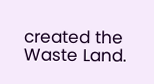created the Waste Land.